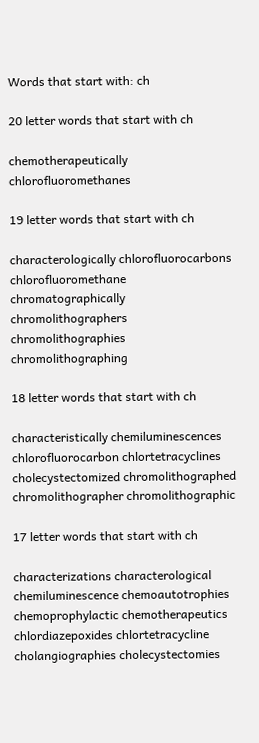Words that start with: ch

20 letter words that start with ch

chemotherapeutically chlorofluoromethanes

19 letter words that start with ch

characterologically chlorofluorocarbons chlorofluoromethane chromatographically chromolithographers chromolithographies chromolithographing

18 letter words that start with ch

characteristically chemiluminescences chlorofluorocarbon chlortetracyclines cholecystectomized chromolithographed chromolithographer chromolithographic

17 letter words that start with ch

characterizations characterological chemiluminescence chemoautotrophies chemoprophylactic chemotherapeutics chlordiazepoxides chlortetracycline cholangiographies cholecystectomies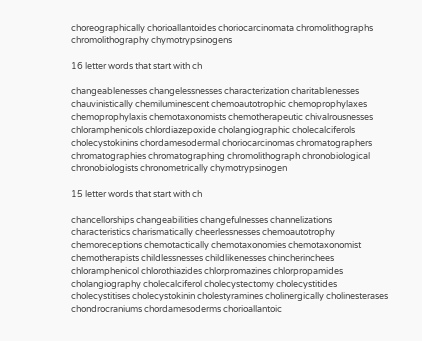choreographically chorioallantoides choriocarcinomata chromolithographs chromolithography chymotrypsinogens

16 letter words that start with ch

changeablenesses changelessnesses characterization charitablenesses chauvinistically chemiluminescent chemoautotrophic chemoprophylaxes chemoprophylaxis chemotaxonomists chemotherapeutic chivalrousnesses chloramphenicols chlordiazepoxide cholangiographic cholecalciferols cholecystokinins chordamesodermal choriocarcinomas chromatographers chromatographies chromatographing chromolithograph chronobiological chronobiologists chronometrically chymotrypsinogen

15 letter words that start with ch

chancellorships changeabilities changefulnesses channelizations characteristics charismatically cheerlessnesses chemoautotrophy chemoreceptions chemotactically chemotaxonomies chemotaxonomist chemotherapists childlessnesses childlikenesses chincherinchees chloramphenicol chlorothiazides chlorpromazines chlorpropamides cholangiography cholecalciferol cholecystectomy cholecystitides cholecystitises cholecystokinin cholestyramines cholinergically cholinesterases chondrocraniums chordamesoderms chorioallantoic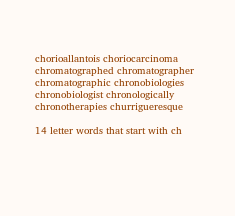chorioallantois choriocarcinoma chromatographed chromatographer chromatographic chronobiologies chronobiologist chronologically chronotherapies churrigueresque

14 letter words that start with ch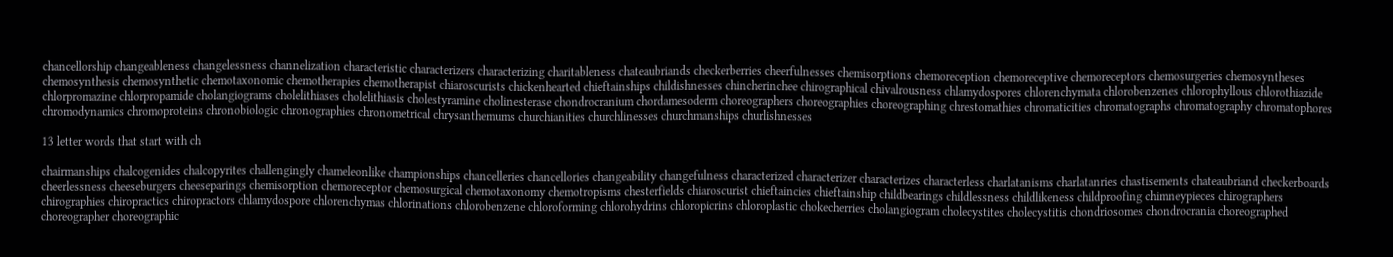chancellorship changeableness changelessness channelization characteristic characterizers characterizing charitableness chateaubriands checkerberries cheerfulnesses chemisorptions chemoreception chemoreceptive chemoreceptors chemosurgeries chemosyntheses chemosynthesis chemosynthetic chemotaxonomic chemotherapies chemotherapist chiaroscurists chickenhearted chieftainships childishnesses chincherinchee chirographical chivalrousness chlamydospores chlorenchymata chlorobenzenes chlorophyllous chlorothiazide chlorpromazine chlorpropamide cholangiograms cholelithiases cholelithiasis cholestyramine cholinesterase chondrocranium chordamesoderm choreographers choreographies choreographing chrestomathies chromaticities chromatographs chromatography chromatophores chromodynamics chromoproteins chronobiologic chronographies chronometrical chrysanthemums churchianities churchlinesses churchmanships churlishnesses

13 letter words that start with ch

chairmanships chalcogenides chalcopyrites challengingly chameleonlike championships chancelleries chancellories changeability changefulness characterized characterizer characterizes characterless charlatanisms charlatanries chastisements chateaubriand checkerboards cheerlessness cheeseburgers cheeseparings chemisorption chemoreceptor chemosurgical chemotaxonomy chemotropisms chesterfields chiaroscurist chieftaincies chieftainship childbearings childlessness childlikeness childproofing chimneypieces chirographers chirographies chiropractics chiropractors chlamydospore chlorenchymas chlorinations chlorobenzene chloroforming chlorohydrins chloropicrins chloroplastic chokecherries cholangiogram cholecystites cholecystitis chondriosomes chondrocrania choreographed choreographer choreographic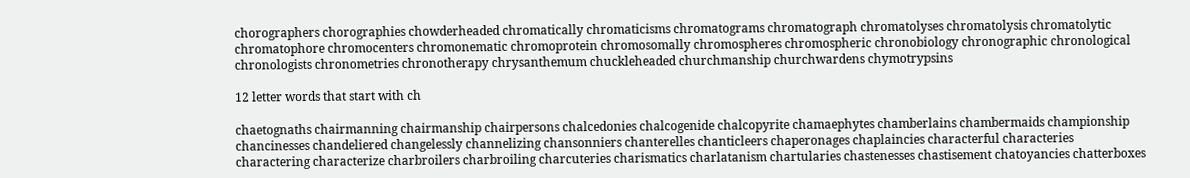chorographers chorographies chowderheaded chromatically chromaticisms chromatograms chromatograph chromatolyses chromatolysis chromatolytic chromatophore chromocenters chromonematic chromoprotein chromosomally chromospheres chromospheric chronobiology chronographic chronological chronologists chronometries chronotherapy chrysanthemum chuckleheaded churchmanship churchwardens chymotrypsins

12 letter words that start with ch

chaetognaths chairmanning chairmanship chairpersons chalcedonies chalcogenide chalcopyrite chamaephytes chamberlains chambermaids championship chancinesses chandeliered changelessly channelizing chansonniers chanterelles chanticleers chaperonages chaplaincies characterful characteries charactering characterize charbroilers charbroiling charcuteries charismatics charlatanism chartularies chastenesses chastisement chatoyancies chatterboxes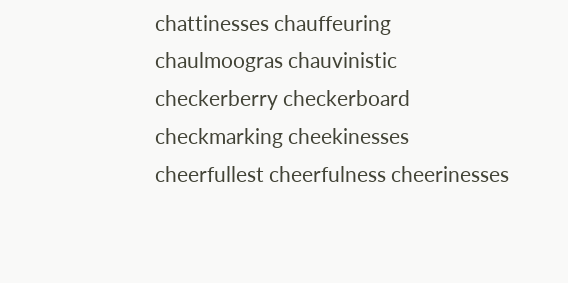chattinesses chauffeuring chaulmoogras chauvinistic checkerberry checkerboard checkmarking cheekinesses cheerfullest cheerfulness cheerinesses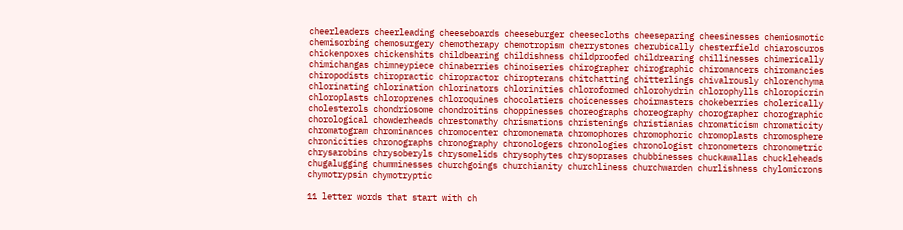cheerleaders cheerleading cheeseboards cheeseburger cheesecloths cheeseparing cheesinesses chemiosmotic chemisorbing chemosurgery chemotherapy chemotropism cherrystones cherubically chesterfield chiaroscuros chickenpoxes chickenshits childbearing childishness childproofed childrearing chillinesses chimerically chimichangas chimneypiece chinaberries chinoiseries chirographer chirographic chiromancers chiromancies chiropodists chiropractic chiropractor chiropterans chitchatting chitterlings chivalrously chlorenchyma chlorinating chlorination chlorinators chlorinities chloroformed chlorohydrin chlorophylls chloropicrin chloroplasts chloroprenes chloroquines chocolatiers choicenesses choirmasters chokeberries cholerically cholesterols chondriosome chondroitins choppinesses choreographs choreography chorographer chorographic chorological chowderheads chrestomathy chrismations christenings christianias chromaticism chromaticity chromatogram chrominances chromocenter chromonemata chromophores chromophoric chromoplasts chromosphere chronicities chronographs chronography chronologers chronologies chronologist chronometers chronometric chrysarobins chrysoberyls chrysomelids chrysophytes chrysoprases chubbinesses chuckawallas chuckleheads chugalugging chumminesses churchgoings churchianity churchliness churchwarden churlishness chylomicrons chymotrypsin chymotryptic

11 letter words that start with ch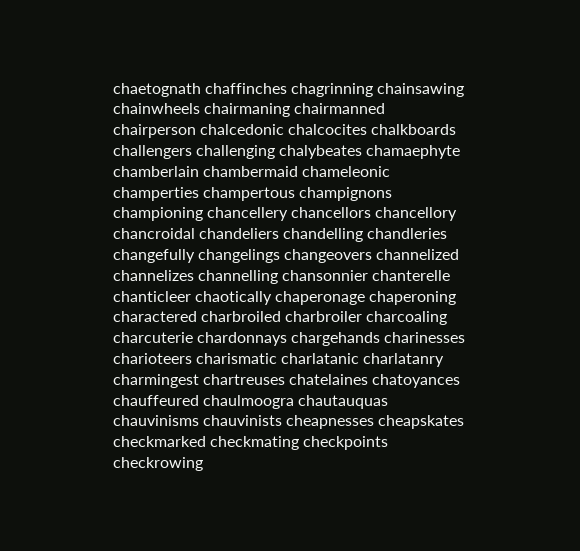chaetognath chaffinches chagrinning chainsawing chainwheels chairmaning chairmanned chairperson chalcedonic chalcocites chalkboards challengers challenging chalybeates chamaephyte chamberlain chambermaid chameleonic champerties champertous champignons championing chancellery chancellors chancellory chancroidal chandeliers chandelling chandleries changefully changelings changeovers channelized channelizes channelling chansonnier chanterelle chanticleer chaotically chaperonage chaperoning charactered charbroiled charbroiler charcoaling charcuterie chardonnays chargehands charinesses charioteers charismatic charlatanic charlatanry charmingest chartreuses chatelaines chatoyances chauffeured chaulmoogra chautauquas chauvinisms chauvinists cheapnesses cheapskates checkmarked checkmating checkpoints checkrowing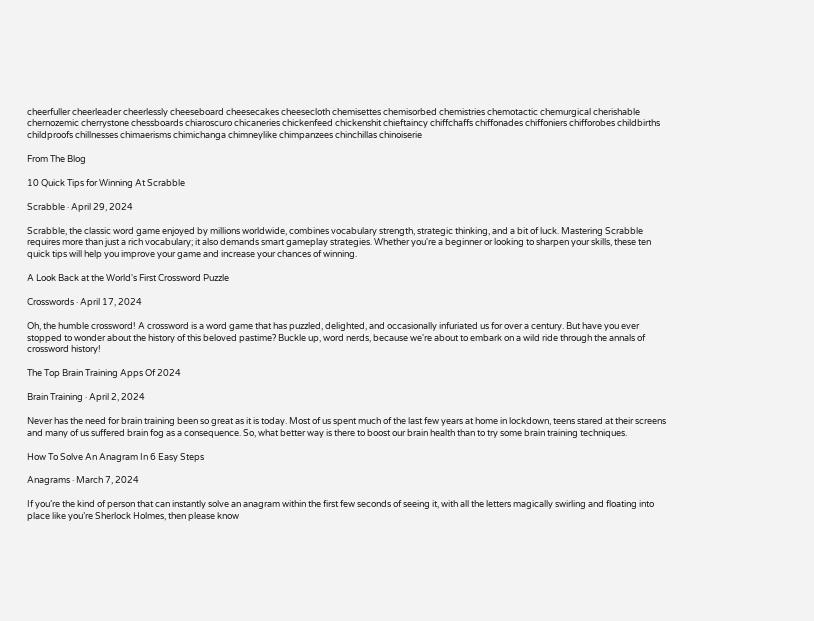cheerfuller cheerleader cheerlessly cheeseboard cheesecakes cheesecloth chemisettes chemisorbed chemistries chemotactic chemurgical cherishable chernozemic cherrystone chessboards chiaroscuro chicaneries chickenfeed chickenshit chieftaincy chiffchaffs chiffonades chiffoniers chifforobes childbirths childproofs chillnesses chimaerisms chimichanga chimneylike chimpanzees chinchillas chinoiserie

From The Blog

10 Quick Tips for Winning At Scrabble

Scrabble · April 29, 2024

Scrabble, the classic word game enjoyed by millions worldwide, combines vocabulary strength, strategic thinking, and a bit of luck. Mastering Scrabble requires more than just a rich vocabulary; it also demands smart gameplay strategies. Whether you're a beginner or looking to sharpen your skills, these ten quick tips will help you improve your game and increase your chances of winning.

A Look Back at the World's First Crossword Puzzle

Crosswords · April 17, 2024

Oh, the humble crossword! A crossword is a word game that has puzzled, delighted, and occasionally infuriated us for over a century. But have you ever stopped to wonder about the history of this beloved pastime? Buckle up, word nerds, because we're about to embark on a wild ride through the annals of crossword history!

The Top Brain Training Apps Of 2024

Brain Training · April 2, 2024

Never has the need for brain training been so great as it is today. Most of us spent much of the last few years at home in lockdown, teens stared at their screens and many of us suffered brain fog as a consequence. So, what better way is there to boost our brain health than to try some brain training techniques.

How To Solve An Anagram In 6 Easy Steps

Anagrams · March 7, 2024

If you’re the kind of person that can instantly solve an anagram within the first few seconds of seeing it, with all the letters magically swirling and floating into place like you’re Sherlock Holmes, then please know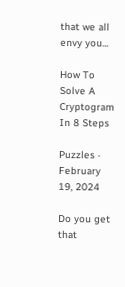that we all envy you...

How To Solve A Cryptogram In 8 Steps

Puzzles · February 19, 2024

Do you get that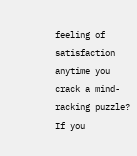feeling of satisfaction anytime you crack a mind-racking puzzle? If you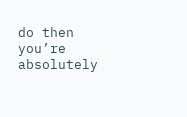do then you’re absolutely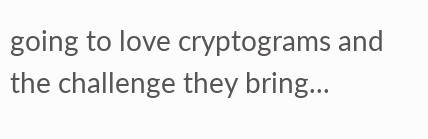going to love cryptograms and the challenge they bring...